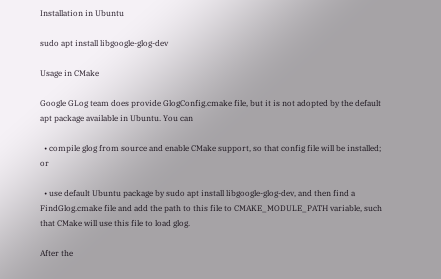Installation in Ubuntu

sudo apt install libgoogle-glog-dev

Usage in CMake

Google GLog team does provide GlogConfig.cmake file, but it is not adopted by the default apt package available in Ubuntu. You can

  • compile glog from source and enable CMake support, so that config file will be installed; or

  • use default Ubuntu package by sudo apt install libgoogle-glog-dev, and then find a FindGlog.cmake file and add the path to this file to CMAKE_MODULE_PATH variable, such that CMake will use this file to load glog.

After the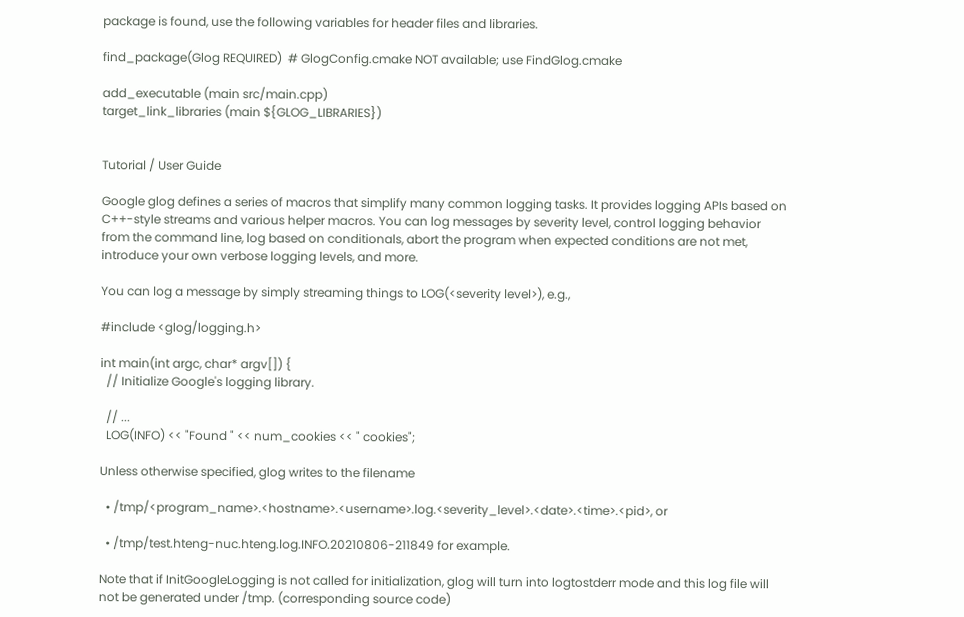package is found, use the following variables for header files and libraries.

find_package(Glog REQUIRED)  # GlogConfig.cmake NOT available; use FindGlog.cmake

add_executable (main src/main.cpp)
target_link_libraries (main ${GLOG_LIBRARIES})


Tutorial / User Guide

Google glog defines a series of macros that simplify many common logging tasks. It provides logging APIs based on C++-style streams and various helper macros. You can log messages by severity level, control logging behavior from the command line, log based on conditionals, abort the program when expected conditions are not met, introduce your own verbose logging levels, and more.

You can log a message by simply streaming things to LOG(<severity level>), e.g.,

#include <glog/logging.h>

int main(int argc, char* argv[]) {
  // Initialize Google's logging library.

  // ...
  LOG(INFO) << "Found " << num_cookies << " cookies";

Unless otherwise specified, glog writes to the filename

  • /tmp/<program_name>.<hostname>.<username>.log.<severity_level>.<date>.<time>.<pid>, or

  • /tmp/test.hteng-nuc.hteng.log.INFO.20210806-211849 for example.

Note that if InitGoogleLogging is not called for initialization, glog will turn into logtostderr mode and this log file will not be generated under /tmp. (corresponding source code)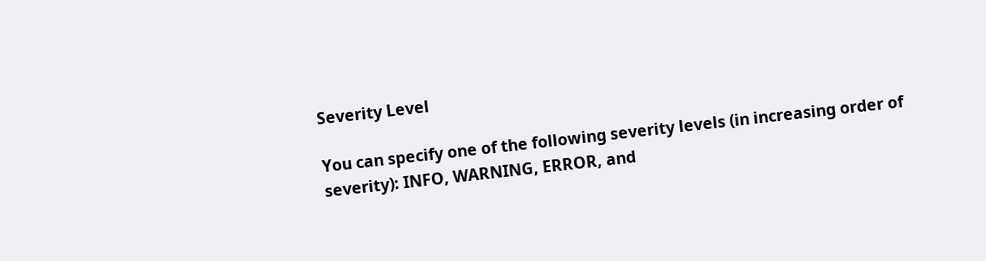Severity Level

You can specify one of the following severity levels (in increasing order of severity): INFO, WARNING, ERROR, and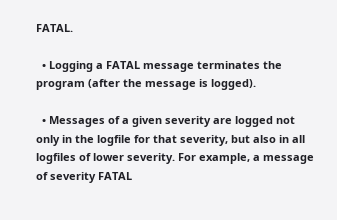FATAL.

  • Logging a FATAL message terminates the program (after the message is logged).

  • Messages of a given severity are logged not only in the logfile for that severity, but also in all logfiles of lower severity. For example, a message of severity FATAL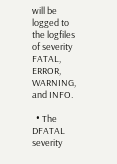will be logged to the logfiles of severity FATAL, ERROR, WARNING, and INFO.

  • The DFATAL severity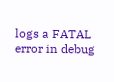logs a FATAL error in debug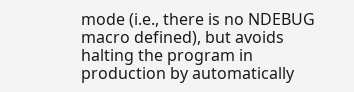mode (i.e., there is no NDEBUG macro defined), but avoids halting the program in production by automatically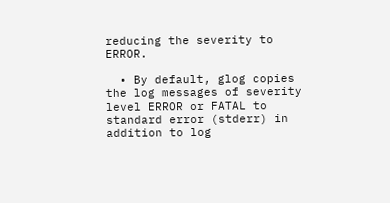reducing the severity to ERROR.

  • By default, glog copies the log messages of severity level ERROR or FATAL to standard error (stderr) in addition to log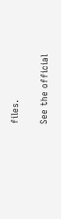files.

See the official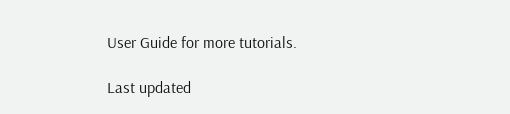User Guide for more tutorials.

Last updated